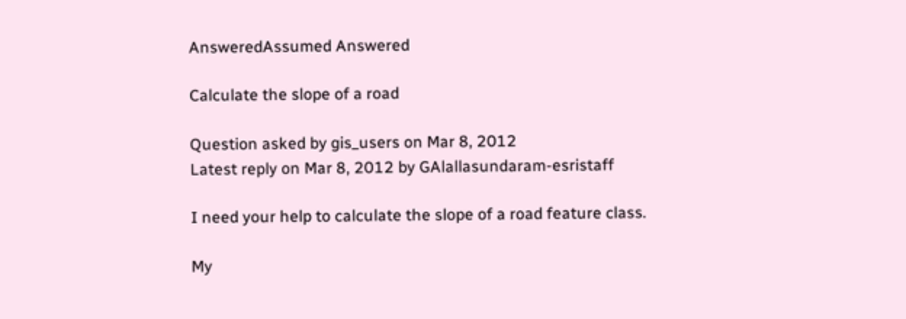AnsweredAssumed Answered

Calculate the slope of a road

Question asked by gis_users on Mar 8, 2012
Latest reply on Mar 8, 2012 by GAlallasundaram-esristaff

I need your help to calculate the slope of a road feature class.

My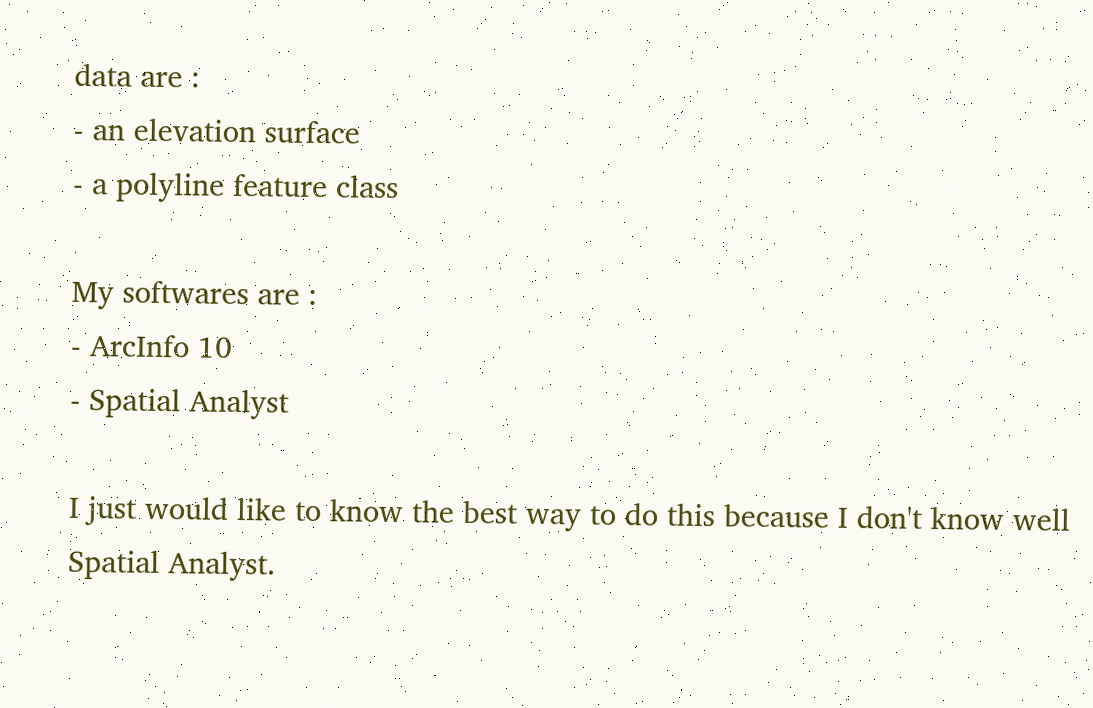data are :
- an elevation surface
- a polyline feature class

My softwares are :
- ArcInfo 10
- Spatial Analyst

I just would like to know the best way to do this because I don't know well Spatial Analyst.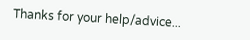Thanks for your help/advice...